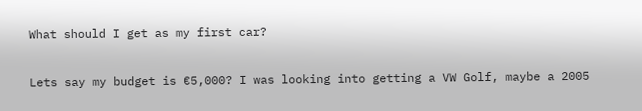What should I get as my first car?

Lets say my budget is €5,000? I was looking into getting a VW Golf, maybe a 2005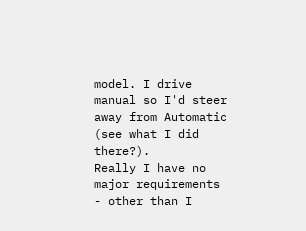model. I drive manual so I'd steer away from Automatic (see what I did there?).
Really I have no major requirements - other than I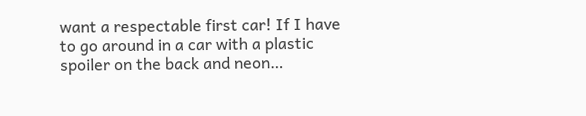want a respectable first car! If I have to go around in a car with a plastic spoiler on the back and neon…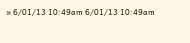» 6/01/13 10:49am 6/01/13 10:49am